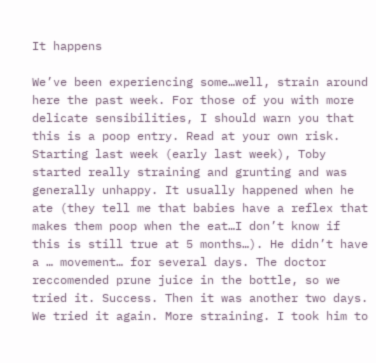It happens

We’ve been experiencing some…well, strain around here the past week. For those of you with more delicate sensibilities, I should warn you that this is a poop entry. Read at your own risk.
Starting last week (early last week), Toby started really straining and grunting and was generally unhappy. It usually happened when he ate (they tell me that babies have a reflex that makes them poop when the eat…I don’t know if this is still true at 5 months…). He didn’t have a … movement… for several days. The doctor reccomended prune juice in the bottle, so we tried it. Success. Then it was another two days. We tried it again. More straining. I took him to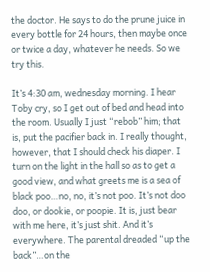the doctor. He says to do the prune juice in every bottle for 24 hours, then maybe once or twice a day, whatever he needs. So we try this.

It’s 4:30 am, wednesday morning. I hear Toby cry, so I get out of bed and head into the room. Usually I just “rebob” him; that is, put the pacifier back in. I really thought, however, that I should check his diaper. I turn on the light in the hall so as to get a good view, and what greets me is a sea of black poo…no, no, it’s not poo. It’s not doo doo, or dookie, or poopie. It is, just bear with me here, it’s just shit. And it’s everywhere. The parental dreaded “up the back”…on the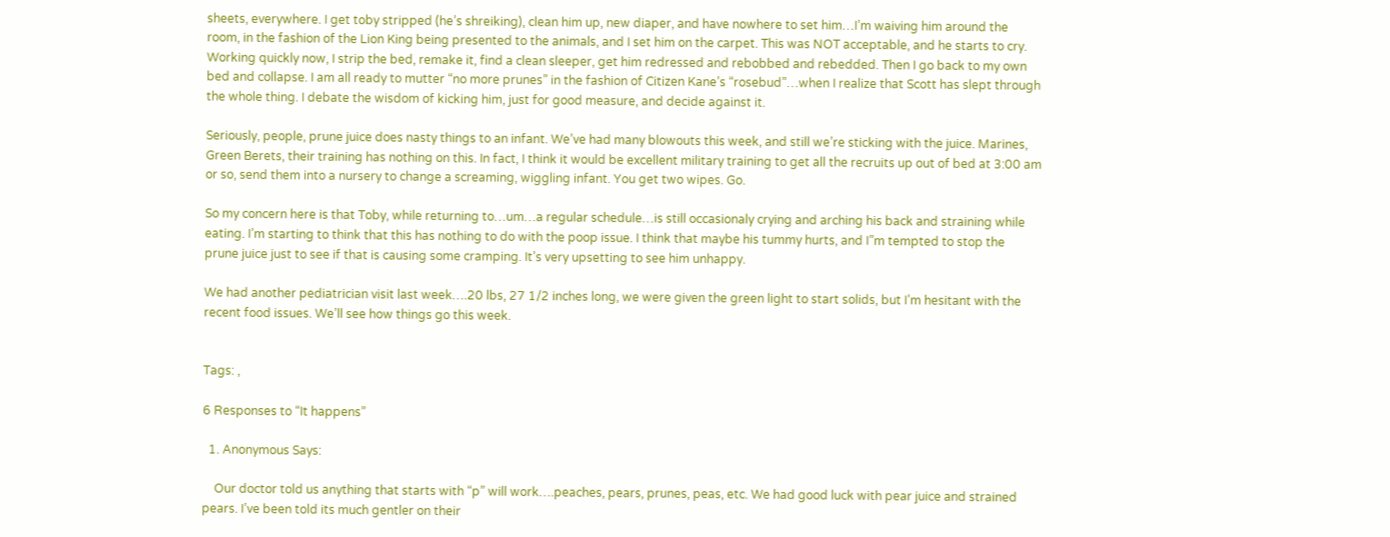sheets, everywhere. I get toby stripped (he’s shreiking), clean him up, new diaper, and have nowhere to set him…I’m waiving him around the room, in the fashion of the Lion King being presented to the animals, and I set him on the carpet. This was NOT acceptable, and he starts to cry. Working quickly now, I strip the bed, remake it, find a clean sleeper, get him redressed and rebobbed and rebedded. Then I go back to my own bed and collapse. I am all ready to mutter “no more prunes” in the fashion of Citizen Kane’s “rosebud”…when I realize that Scott has slept through the whole thing. I debate the wisdom of kicking him, just for good measure, and decide against it.

Seriously, people, prune juice does nasty things to an infant. We’ve had many blowouts this week, and still we’re sticking with the juice. Marines, Green Berets, their training has nothing on this. In fact, I think it would be excellent military training to get all the recruits up out of bed at 3:00 am or so, send them into a nursery to change a screaming, wiggling infant. You get two wipes. Go.

So my concern here is that Toby, while returning to…um…a regular schedule…is still occasionaly crying and arching his back and straining while eating. I’m starting to think that this has nothing to do with the poop issue. I think that maybe his tummy hurts, and I”m tempted to stop the prune juice just to see if that is causing some cramping. It’s very upsetting to see him unhappy.

We had another pediatrician visit last week….20 lbs, 27 1/2 inches long, we were given the green light to start solids, but I’m hesitant with the recent food issues. We’ll see how things go this week.


Tags: ,

6 Responses to “It happens”

  1. Anonymous Says:

    Our doctor told us anything that starts with “p” will work….peaches, pears, prunes, peas, etc. We had good luck with pear juice and strained pears. I’ve been told its much gentler on their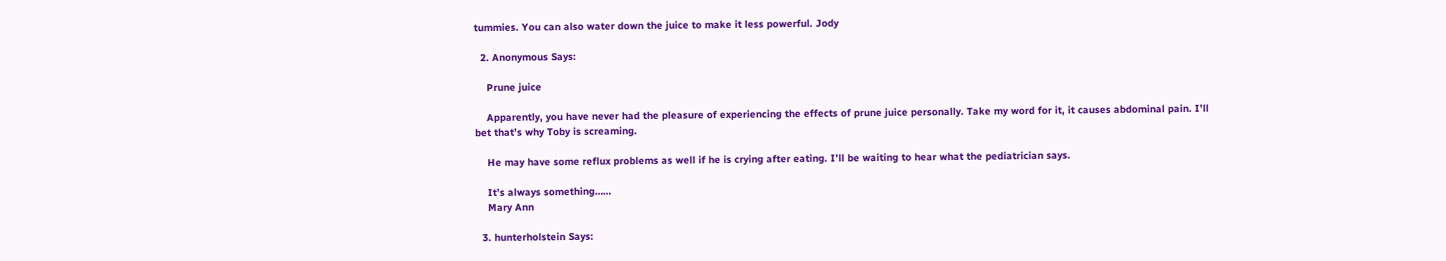tummies. You can also water down the juice to make it less powerful. Jody

  2. Anonymous Says:

    Prune juice

    Apparently, you have never had the pleasure of experiencing the effects of prune juice personally. Take my word for it, it causes abdominal pain. I’ll bet that’s why Toby is screaming.

    He may have some reflux problems as well if he is crying after eating. I’ll be waiting to hear what the pediatrician says.

    It’s always something……
    Mary Ann

  3. hunterholstein Says: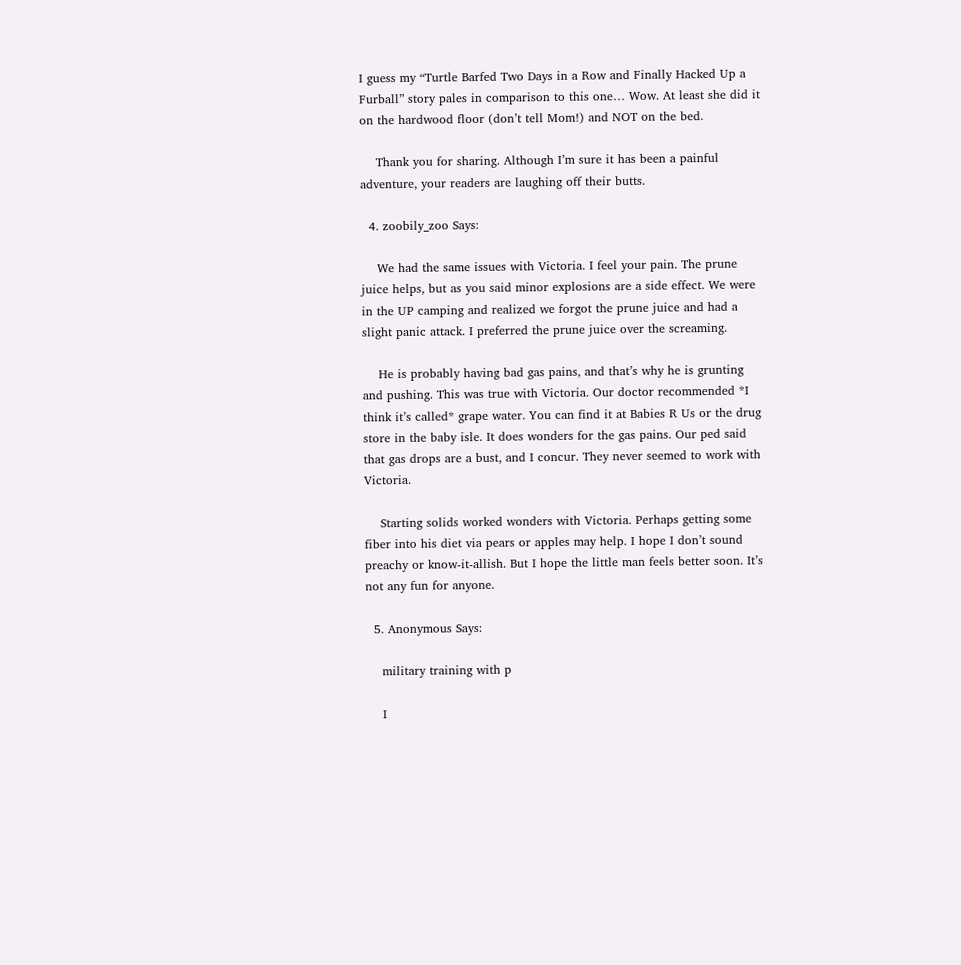I guess my “Turtle Barfed Two Days in a Row and Finally Hacked Up a Furball” story pales in comparison to this one… Wow. At least she did it on the hardwood floor (don’t tell Mom!) and NOT on the bed.

    Thank you for sharing. Although I’m sure it has been a painful adventure, your readers are laughing off their butts.

  4. zoobily_zoo Says:

    We had the same issues with Victoria. I feel your pain. The prune juice helps, but as you said minor explosions are a side effect. We were in the UP camping and realized we forgot the prune juice and had a slight panic attack. I preferred the prune juice over the screaming.

    He is probably having bad gas pains, and that’s why he is grunting and pushing. This was true with Victoria. Our doctor recommended *I think it’s called* grape water. You can find it at Babies R Us or the drug store in the baby isle. It does wonders for the gas pains. Our ped said that gas drops are a bust, and I concur. They never seemed to work with Victoria.

    Starting solids worked wonders with Victoria. Perhaps getting some fiber into his diet via pears or apples may help. I hope I don’t sound preachy or know-it-allish. But I hope the little man feels better soon. It’s not any fun for anyone.

  5. Anonymous Says:

    military training with p

    I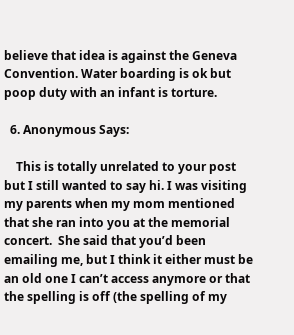believe that idea is against the Geneva Convention. Water boarding is ok but poop duty with an infant is torture.

  6. Anonymous Says:

    This is totally unrelated to your post but I still wanted to say hi. I was visiting my parents when my mom mentioned that she ran into you at the memorial concert.  She said that you’d been emailing me, but I think it either must be an old one I can’t access anymore or that the spelling is off (the spelling of my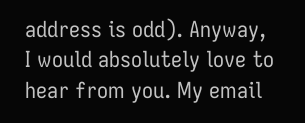address is odd). Anyway, I would absolutely love to hear from you. My email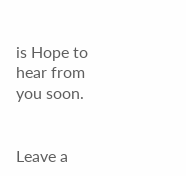is Hope to hear from you soon.


Leave a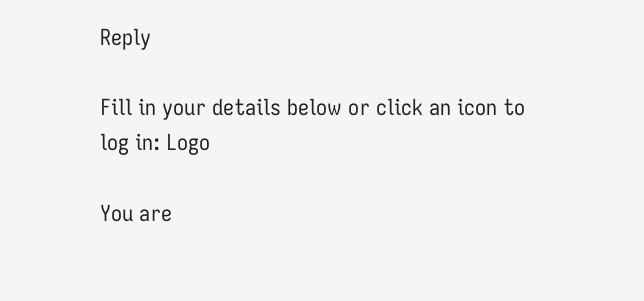Reply

Fill in your details below or click an icon to log in: Logo

You are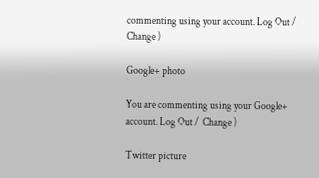commenting using your account. Log Out /  Change )

Google+ photo

You are commenting using your Google+ account. Log Out /  Change )

Twitter picture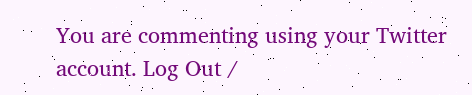You are commenting using your Twitter account. Log Out /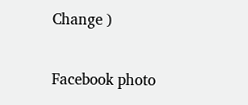Change )

Facebook photo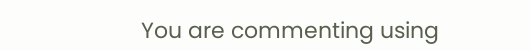You are commenting using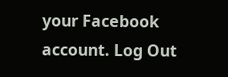your Facebook account. Log Out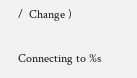/  Change )

Connecting to %s